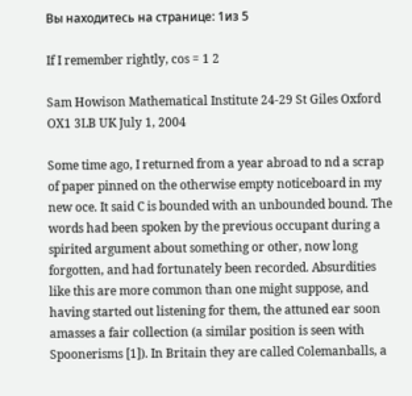Вы находитесь на странице: 1из 5

If I remember rightly, cos = 1 2

Sam Howison Mathematical Institute 24-29 St Giles Oxford OX1 3LB UK July 1, 2004

Some time ago, I returned from a year abroad to nd a scrap of paper pinned on the otherwise empty noticeboard in my new oce. It said C is bounded with an unbounded bound. The words had been spoken by the previous occupant during a spirited argument about something or other, now long forgotten, and had fortunately been recorded. Absurdities like this are more common than one might suppose, and having started out listening for them, the attuned ear soon amasses a fair collection (a similar position is seen with Spoonerisms [1]). In Britain they are called Colemanballs, a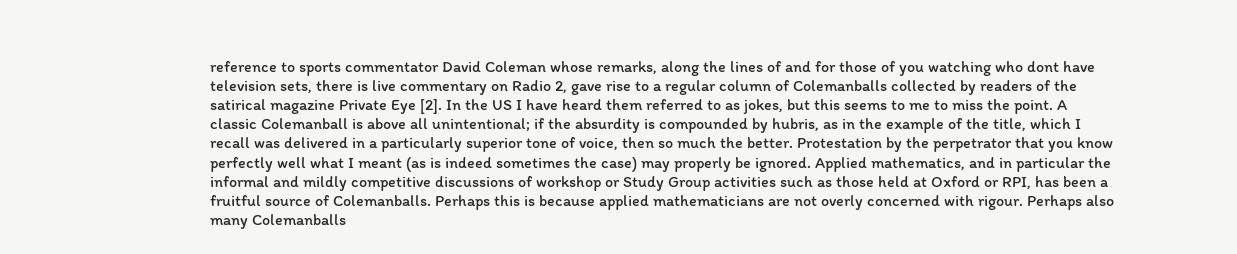reference to sports commentator David Coleman whose remarks, along the lines of and for those of you watching who dont have television sets, there is live commentary on Radio 2, gave rise to a regular column of Colemanballs collected by readers of the satirical magazine Private Eye [2]. In the US I have heard them referred to as jokes, but this seems to me to miss the point. A classic Colemanball is above all unintentional; if the absurdity is compounded by hubris, as in the example of the title, which I recall was delivered in a particularly superior tone of voice, then so much the better. Protestation by the perpetrator that you know perfectly well what I meant (as is indeed sometimes the case) may properly be ignored. Applied mathematics, and in particular the informal and mildly competitive discussions of workshop or Study Group activities such as those held at Oxford or RPI, has been a fruitful source of Colemanballs. Perhaps this is because applied mathematicians are not overly concerned with rigour. Perhaps also many Colemanballs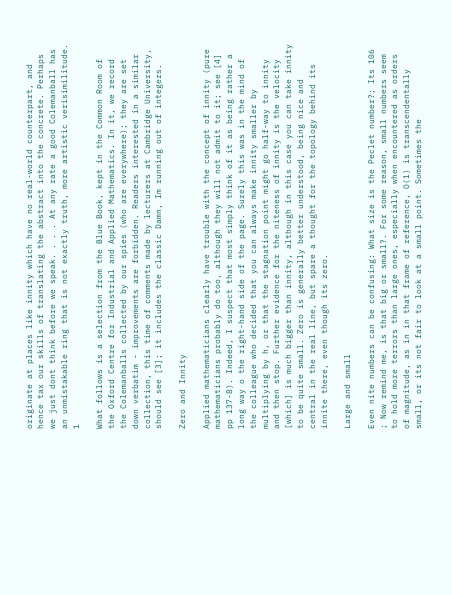originate at places like innity which have no real-world counterpart, and hence tax our skills of translating the abstract into the concrete. Perhaps we just dont think before we speak. . . . At any rate a good Colemanball has an unmistakable ring that is not exactly truth, more artistic verisimilitude. 1

What follows is a selection from the Blue Book, kept in the Common Room of the Oxford Centre for Industrial and Applied Mathematics. In it, we record the Colemanballs collected by our spies (who are everywhere); they are set down verbatim - improvements are forbidden. Readers interested in a similar collection, this time of comments made by lecturers at Cambridge University, should see [3]; it includes the classic Damn, Im running out of integers.

Zero and Innity

Applied mathematicians clearly have trouble with the concept of innity (pure mathematicians probably do too, although they will not admit to it; see [4] pp 137-8). Indeed, I suspect that most simply think of it as being rather a long way o the right-hand side of the page. Surely this was in the mind of the colleague who decided that you can always make innity smaller by multiplying by h, or that the stagnation point might go half-way to innity and then stop. Further evidence for the niteness of innity is the velocity [which] is much bigger than innity, although in this case you can take innity to be quite small. Zero is generally better understood, being nice and central in the real line, but spare a thought for the topology behind its innite there, even though its zero.

Large and small

Even nite numbers can be confusing: What size is the Peclet number?; Its 106 ; Now remind me, is that big or small?. For some reason, small numbers seem to hold more terrors than large ones, especially when encountered as orders of magnitude, as in in that frame of reference, O(1) is transcendentally small, or its not fair to look at a small point. Sometimes the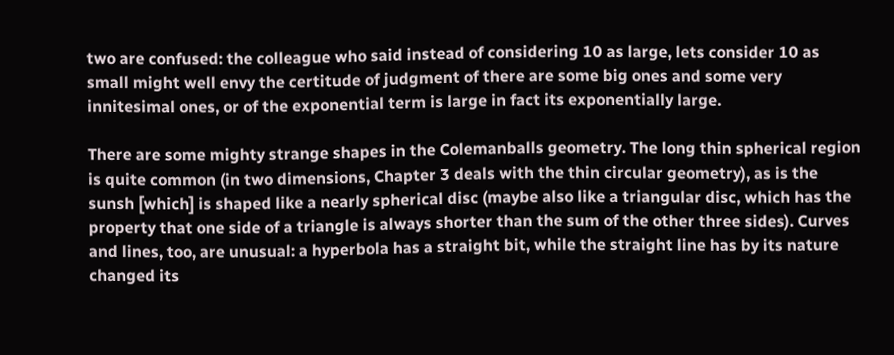two are confused: the colleague who said instead of considering 10 as large, lets consider 10 as small might well envy the certitude of judgment of there are some big ones and some very innitesimal ones, or of the exponential term is large in fact its exponentially large.

There are some mighty strange shapes in the Colemanballs geometry. The long thin spherical region is quite common (in two dimensions, Chapter 3 deals with the thin circular geometry), as is the sunsh [which] is shaped like a nearly spherical disc (maybe also like a triangular disc, which has the property that one side of a triangle is always shorter than the sum of the other three sides). Curves and lines, too, are unusual: a hyperbola has a straight bit, while the straight line has by its nature changed its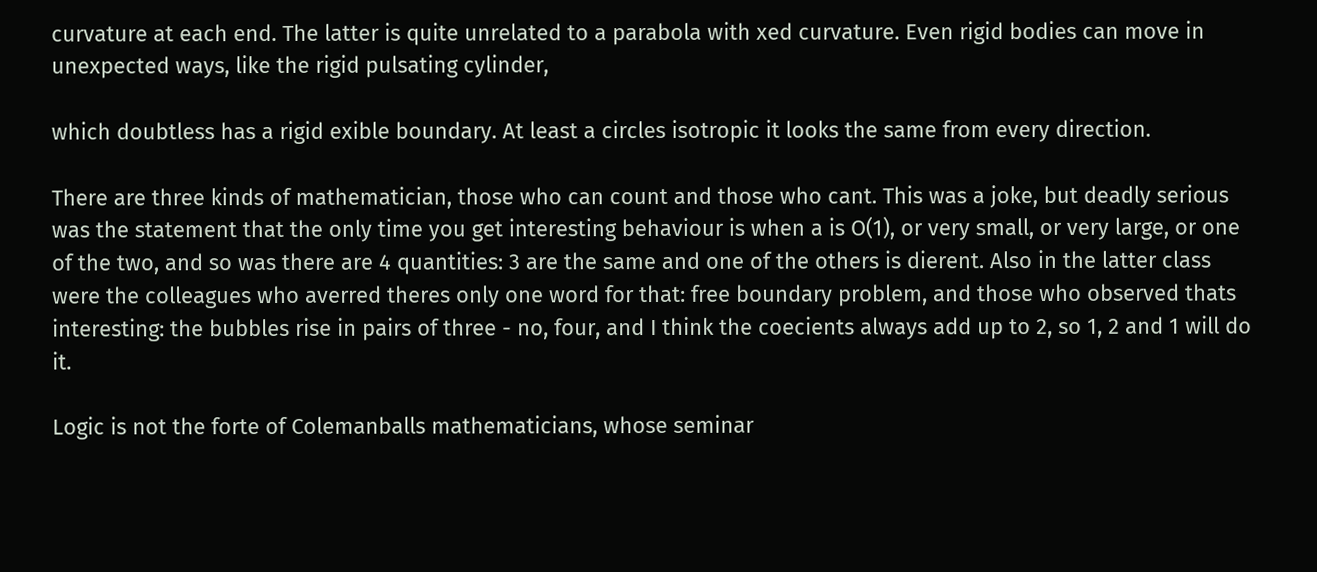curvature at each end. The latter is quite unrelated to a parabola with xed curvature. Even rigid bodies can move in unexpected ways, like the rigid pulsating cylinder,

which doubtless has a rigid exible boundary. At least a circles isotropic it looks the same from every direction.

There are three kinds of mathematician, those who can count and those who cant. This was a joke, but deadly serious was the statement that the only time you get interesting behaviour is when a is O(1), or very small, or very large, or one of the two, and so was there are 4 quantities: 3 are the same and one of the others is dierent. Also in the latter class were the colleagues who averred theres only one word for that: free boundary problem, and those who observed thats interesting: the bubbles rise in pairs of three - no, four, and I think the coecients always add up to 2, so 1, 2 and 1 will do it.

Logic is not the forte of Colemanballs mathematicians, whose seminar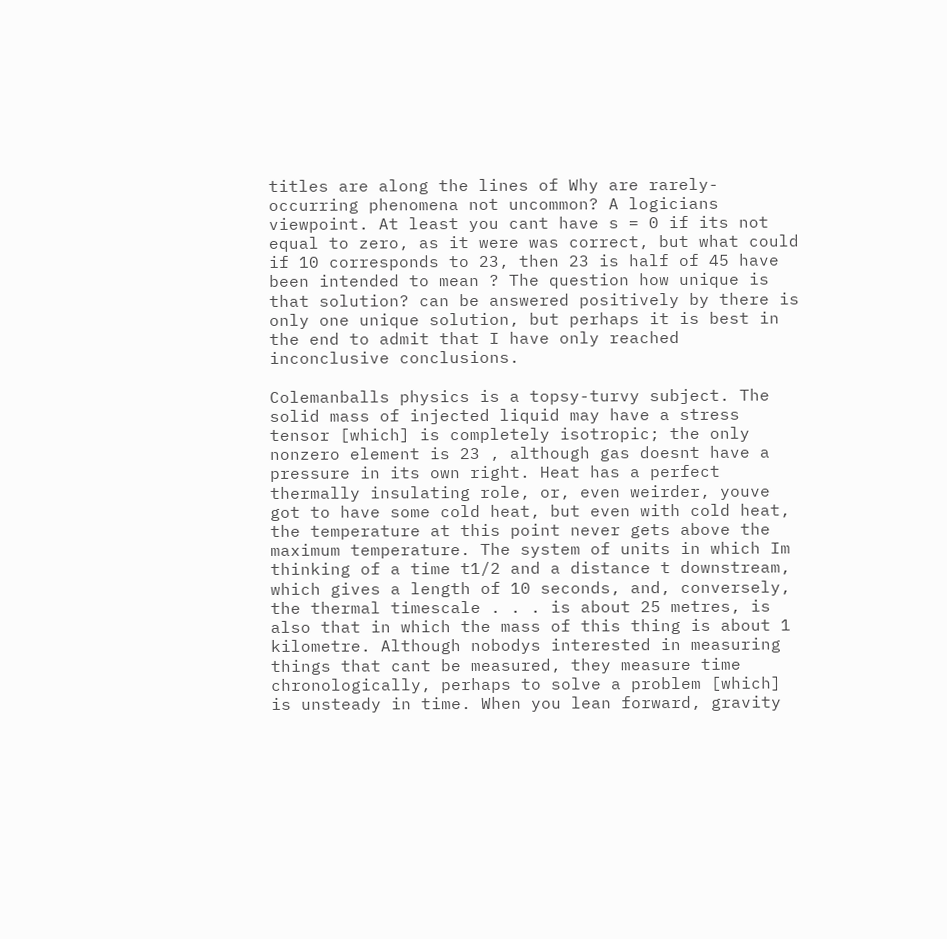titles are along the lines of Why are rarely-occurring phenomena not uncommon? A logicians viewpoint. At least you cant have s = 0 if its not equal to zero, as it were was correct, but what could if 10 corresponds to 23, then 23 is half of 45 have been intended to mean ? The question how unique is that solution? can be answered positively by there is only one unique solution, but perhaps it is best in the end to admit that I have only reached inconclusive conclusions.

Colemanballs physics is a topsy-turvy subject. The solid mass of injected liquid may have a stress tensor [which] is completely isotropic; the only nonzero element is 23 , although gas doesnt have a pressure in its own right. Heat has a perfect thermally insulating role, or, even weirder, youve got to have some cold heat, but even with cold heat, the temperature at this point never gets above the maximum temperature. The system of units in which Im thinking of a time t1/2 and a distance t downstream, which gives a length of 10 seconds, and, conversely, the thermal timescale . . . is about 25 metres, is also that in which the mass of this thing is about 1 kilometre. Although nobodys interested in measuring things that cant be measured, they measure time chronologically, perhaps to solve a problem [which] is unsteady in time. When you lean forward, gravity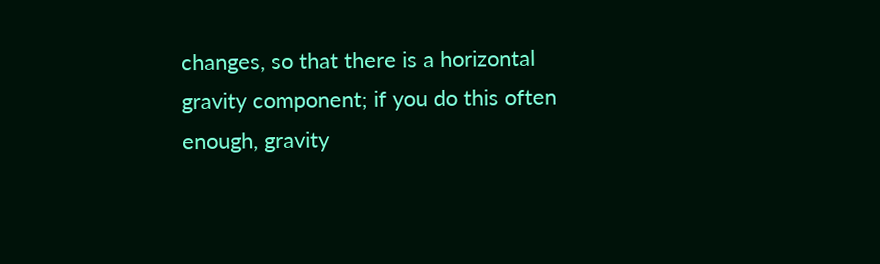changes, so that there is a horizontal gravity component; if you do this often enough, gravity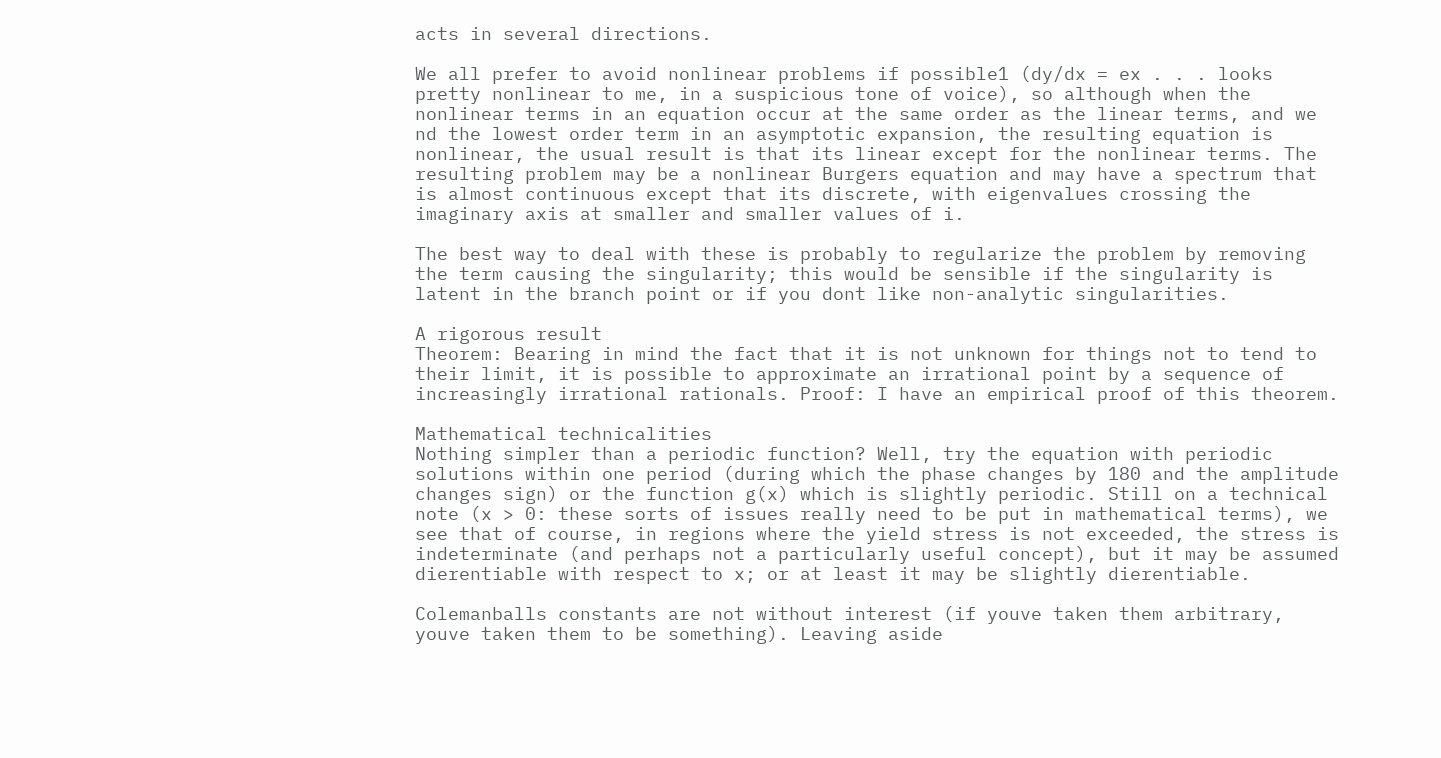acts in several directions.

We all prefer to avoid nonlinear problems if possible1 (dy/dx = ex . . . looks pretty nonlinear to me, in a suspicious tone of voice), so although when the nonlinear terms in an equation occur at the same order as the linear terms, and we nd the lowest order term in an asymptotic expansion, the resulting equation is nonlinear, the usual result is that its linear except for the nonlinear terms. The resulting problem may be a nonlinear Burgers equation and may have a spectrum that is almost continuous except that its discrete, with eigenvalues crossing the imaginary axis at smaller and smaller values of i.

The best way to deal with these is probably to regularize the problem by removing the term causing the singularity; this would be sensible if the singularity is latent in the branch point or if you dont like non-analytic singularities.

A rigorous result
Theorem: Bearing in mind the fact that it is not unknown for things not to tend to their limit, it is possible to approximate an irrational point by a sequence of increasingly irrational rationals. Proof: I have an empirical proof of this theorem.

Mathematical technicalities
Nothing simpler than a periodic function? Well, try the equation with periodic solutions within one period (during which the phase changes by 180 and the amplitude changes sign) or the function g(x) which is slightly periodic. Still on a technical note (x > 0: these sorts of issues really need to be put in mathematical terms), we see that of course, in regions where the yield stress is not exceeded, the stress is indeterminate (and perhaps not a particularly useful concept), but it may be assumed dierentiable with respect to x; or at least it may be slightly dierentiable.

Colemanballs constants are not without interest (if youve taken them arbitrary, youve taken them to be something). Leaving aside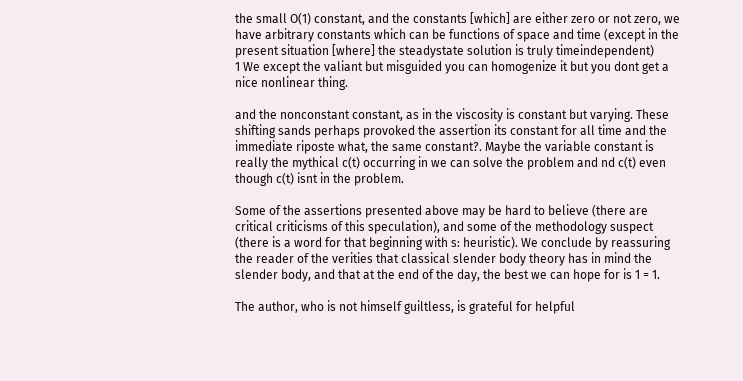the small O(1) constant, and the constants [which] are either zero or not zero, we have arbitrary constants which can be functions of space and time (except in the present situation [where] the steadystate solution is truly timeindependent)
1 We except the valiant but misguided you can homogenize it but you dont get a nice nonlinear thing.

and the nonconstant constant, as in the viscosity is constant but varying. These shifting sands perhaps provoked the assertion its constant for all time and the immediate riposte what, the same constant?. Maybe the variable constant is really the mythical c(t) occurring in we can solve the problem and nd c(t) even though c(t) isnt in the problem.

Some of the assertions presented above may be hard to believe (there are critical criticisms of this speculation), and some of the methodology suspect (there is a word for that beginning with s: heuristic). We conclude by reassuring the reader of the verities that classical slender body theory has in mind the slender body, and that at the end of the day, the best we can hope for is 1 = 1.

The author, who is not himself guiltless, is grateful for helpful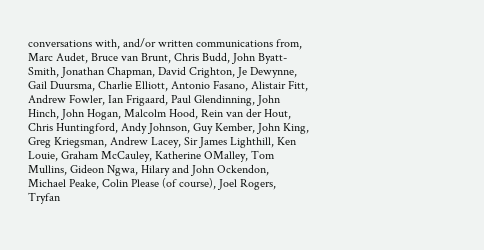conversations with, and/or written communications from, Marc Audet, Bruce van Brunt, Chris Budd, John Byatt-Smith, Jonathan Chapman, David Crighton, Je Dewynne, Gail Duursma, Charlie Elliott, Antonio Fasano, Alistair Fitt, Andrew Fowler, Ian Frigaard, Paul Glendinning, John Hinch, John Hogan, Malcolm Hood, Rein van der Hout, Chris Huntingford, Andy Johnson, Guy Kember, John King, Greg Kriegsman, Andrew Lacey, Sir James Lighthill, Ken Louie, Graham McCauley, Katherine OMalley, Tom Mullins, Gideon Ngwa, Hilary and John Ockendon, Michael Peake, Colin Please (of course), Joel Rogers, Tryfan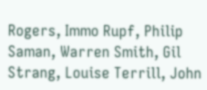Rogers, Immo Rupf, Philip Saman, Warren Smith, Gil Strang, Louise Terrill, John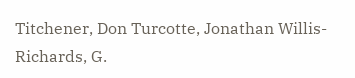Titchener, Don Turcotte, Jonathan Willis-Richards, G.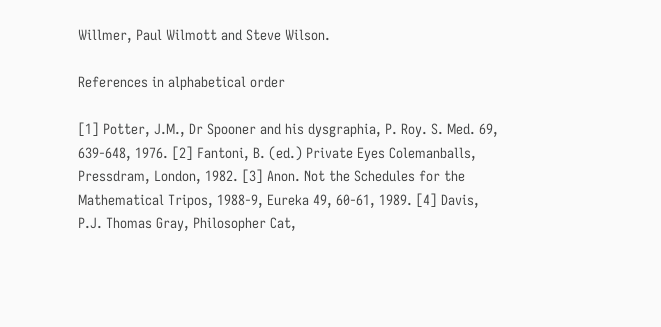Willmer, Paul Wilmott and Steve Wilson.

References in alphabetical order

[1] Potter, J.M., Dr Spooner and his dysgraphia, P. Roy. S. Med. 69, 639-648, 1976. [2] Fantoni, B. (ed.) Private Eyes Colemanballs, Pressdram, London, 1982. [3] Anon. Not the Schedules for the Mathematical Tripos, 1988-9, Eureka 49, 60-61, 1989. [4] Davis, P.J. Thomas Gray, Philosopher Cat,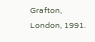Grafton, London, 1991.